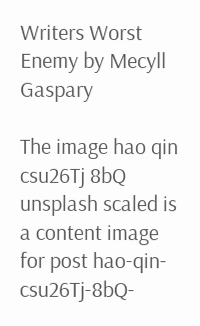Writers Worst Enemy by Mecyll Gaspary

The image hao qin csu26Tj 8bQ unsplash scaled is a content image for post hao-qin-csu26Tj-8bQ-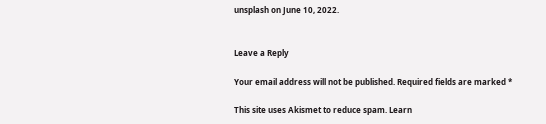unsplash on June 10, 2022.


Leave a Reply

Your email address will not be published. Required fields are marked *

This site uses Akismet to reduce spam. Learn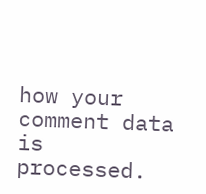how your comment data is processed.